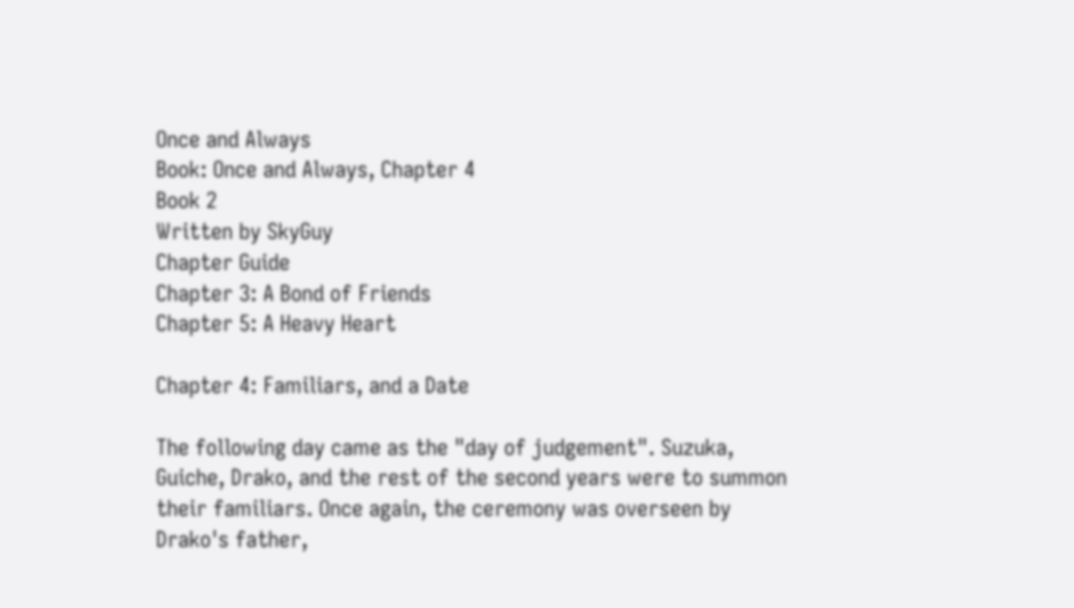Once and Always
Book: Once and Always, Chapter 4
Book 2
Written by SkyGuy
Chapter Guide
Chapter 3: A Bond of Friends
Chapter 5: A Heavy Heart

Chapter 4: Familiars, and a Date

The following day came as the "day of judgement". Suzuka, Guiche, Drako, and the rest of the second years were to summon their familiars. Once again, the ceremony was overseen by Drako's father,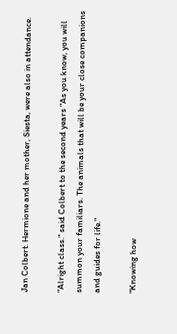Jan Colbert. Hermione and her mother, Siesta, were also in attendance.

"Alright class." said Colbert to the second years "As you know, you will summon your familiars. The animals that will be your close companions and guides for life."

"Knowing how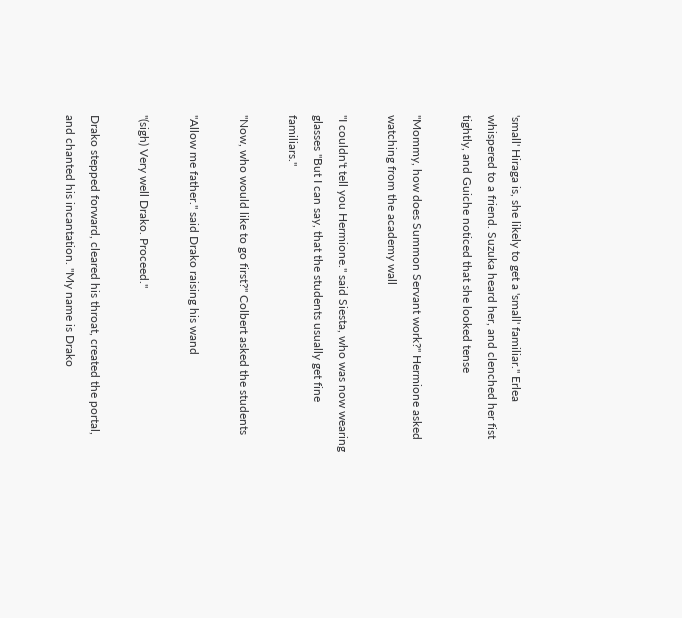'small' Hiraga is, she likely to get a 'small' familiar." Erlea whispered to a friend. Suzuka heard her, and clenched her fist tightly, and Guiche noticed that she looked tense

"Mommy, how does Summon Servant work?" Hermione asked watching from the academy wall

"I couldn't tell you Hermione." said Siesta, who was now wearing glasses "But I can say, that the students usually get fine familiars."

"Now, who would like to go first?" Colbert asked the students

"Allow me father." said Drako raising his wand

"(sigh) Very well Drako. Proceed."

Drako stepped forward, cleared his throat, created the portal, and chanted his incantation. "My name is Drako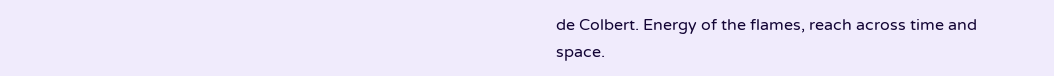de Colbert. Energy of the flames, reach across time and space.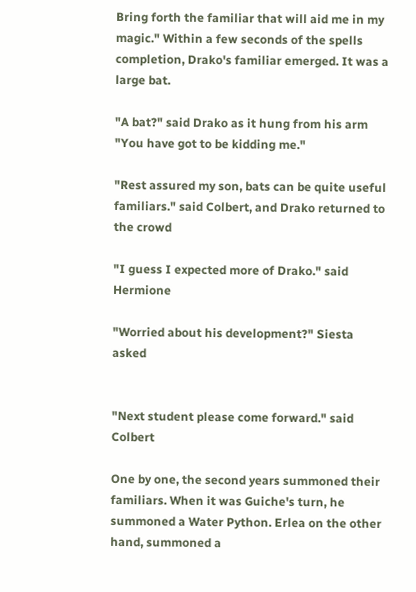Bring forth the familiar that will aid me in my magic." Within a few seconds of the spells completion, Drako's familiar emerged. It was a large bat.

"A bat?" said Drako as it hung from his arm "You have got to be kidding me."

"Rest assured my son, bats can be quite useful familiars." said Colbert, and Drako returned to the crowd

"I guess I expected more of Drako." said Hermione

"Worried about his development?" Siesta asked


"Next student please come forward." said Colbert

One by one, the second years summoned their familiars. When it was Guiche's turn, he summoned a Water Python. Erlea on the other hand, summoned a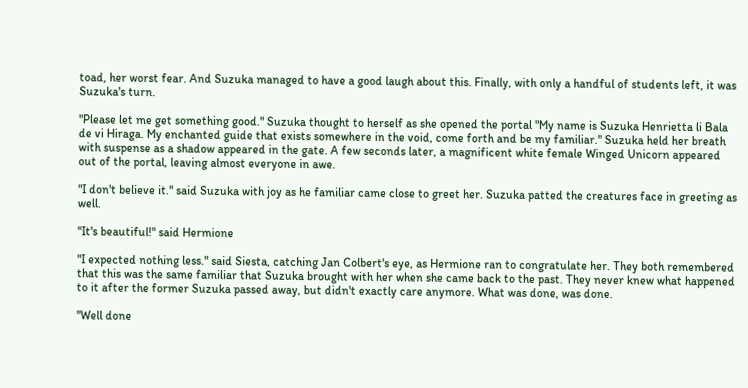toad, her worst fear. And Suzuka managed to have a good laugh about this. Finally, with only a handful of students left, it was Suzuka's turn.

"Please let me get something good." Suzuka thought to herself as she opened the portal "My name is Suzuka Henrietta li Bala de vi Hiraga. My enchanted guide that exists somewhere in the void, come forth and be my familiar." Suzuka held her breath with suspense as a shadow appeared in the gate. A few seconds later, a magnificent white female Winged Unicorn appeared out of the portal, leaving almost everyone in awe.

"I don't believe it." said Suzuka with joy as he familiar came close to greet her. Suzuka patted the creatures face in greeting as well.

"It's beautiful!" said Hermione

"I expected nothing less." said Siesta, catching Jan Colbert's eye, as Hermione ran to congratulate her. They both remembered that this was the same familiar that Suzuka brought with her when she came back to the past. They never knew what happened to it after the former Suzuka passed away, but didn't exactly care anymore. What was done, was done.

"Well done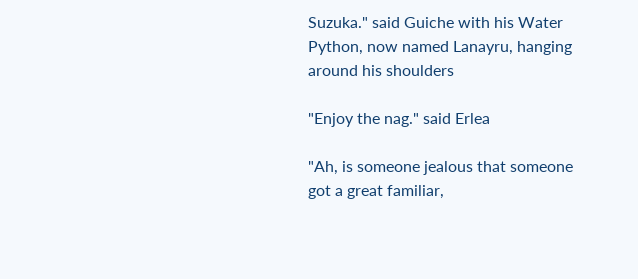Suzuka." said Guiche with his Water Python, now named Lanayru, hanging around his shoulders

"Enjoy the nag." said Erlea

"Ah, is someone jealous that someone got a great familiar,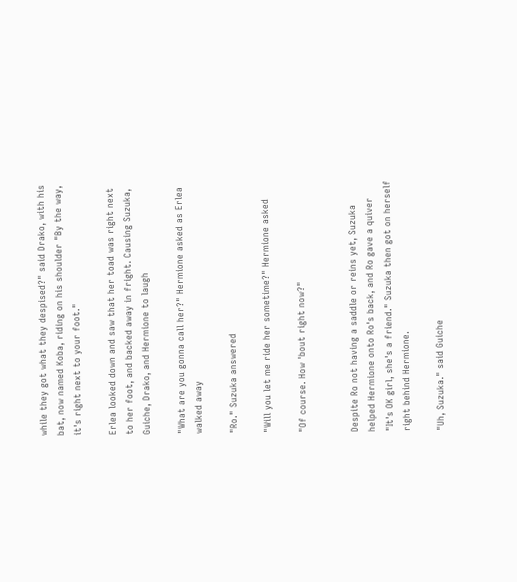while they got what they despised?" said Drako, with his bat, now named Koba, riding on his shoulder "By the way, it's right next to your foot."

Erlea looked down and saw that her toad was right next to her foot, and backed away in fright. Causing Suzuka, Guiche, Drako, and Hermione to laugh

"What are you gonna call her?" Hermione asked as Erlea walked away

"Ro." Suzuka answered

"Will you let me ride her sometime?" Hermione asked

"Of course. How 'bout right now?"


Despite Ro not having a saddle or reins yet, Suzuka helped Hermione onto Ro's back, and Ro gave a quiver "It's OK girl, she's a friend." Suzuka then got on herself right behind Hermione.

"Uh, Suzuka." said Guiche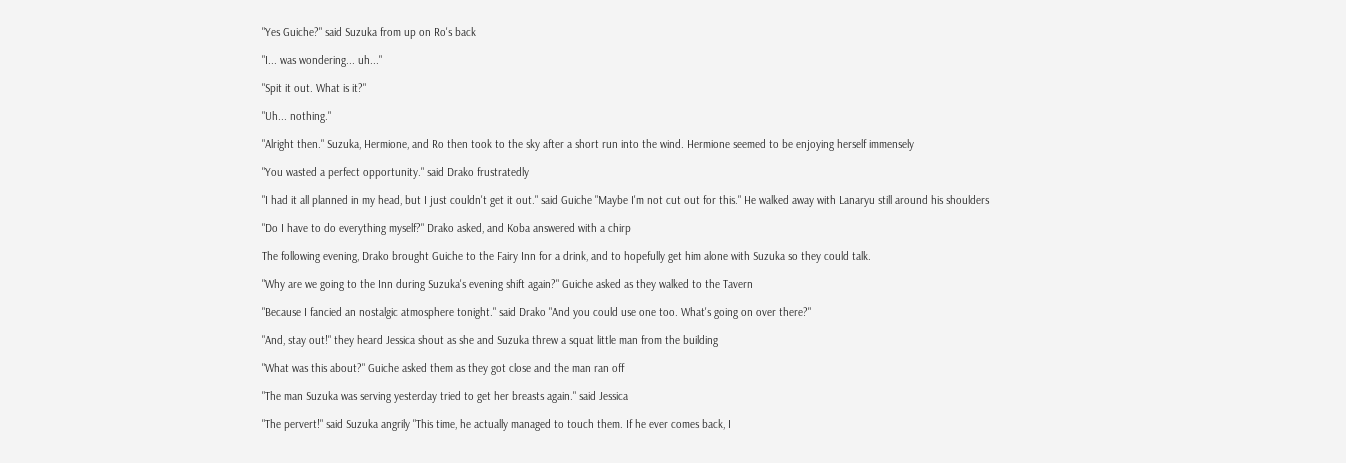"Yes Guiche?" said Suzuka from up on Ro's back

"I... was wondering... uh..."

"Spit it out. What is it?"

"Uh... nothing."

"Alright then." Suzuka, Hermione, and Ro then took to the sky after a short run into the wind. Hermione seemed to be enjoying herself immensely

"You wasted a perfect opportunity." said Drako frustratedly

"I had it all planned in my head, but I just couldn't get it out." said Guiche "Maybe I'm not cut out for this." He walked away with Lanaryu still around his shoulders

"Do I have to do everything myself?" Drako asked, and Koba answered with a chirp

The following evening, Drako brought Guiche to the Fairy Inn for a drink, and to hopefully get him alone with Suzuka so they could talk.

"Why are we going to the Inn during Suzuka's evening shift again?" Guiche asked as they walked to the Tavern

"Because I fancied an nostalgic atmosphere tonight." said Drako "And you could use one too. What's going on over there?"

"And, stay out!" they heard Jessica shout as she and Suzuka threw a squat little man from the building

"What was this about?" Guiche asked them as they got close and the man ran off

"The man Suzuka was serving yesterday tried to get her breasts again." said Jessica

"The pervert!" said Suzuka angrily "This time, he actually managed to touch them. If he ever comes back, I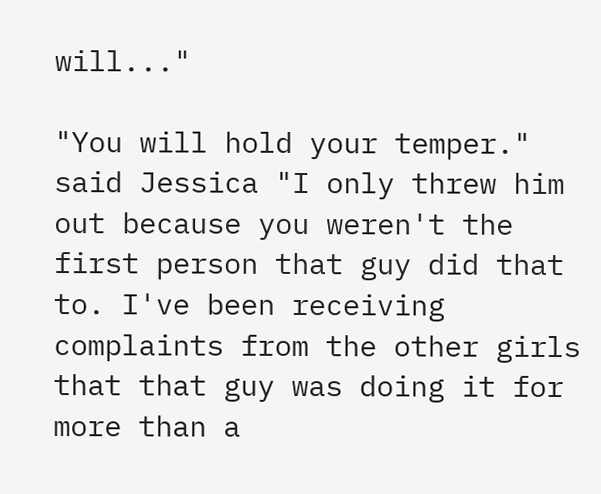will..."

"You will hold your temper." said Jessica "I only threw him out because you weren't the first person that guy did that to. I've been receiving complaints from the other girls that that guy was doing it for more than a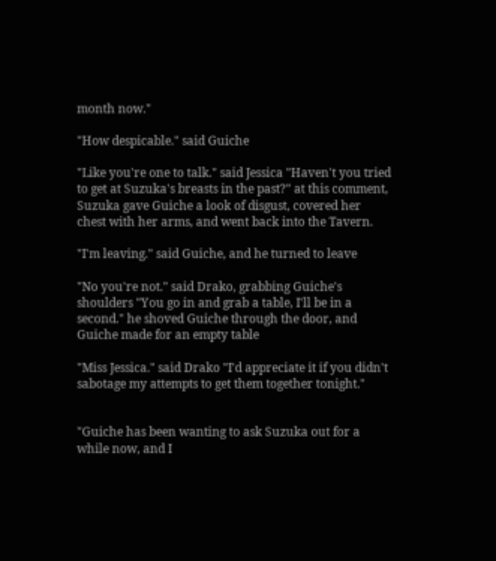month now."

"How despicable." said Guiche

"Like you're one to talk." said Jessica "Haven't you tried to get at Suzuka's breasts in the past?" at this comment, Suzuka gave Guiche a look of disgust, covered her chest with her arms, and went back into the Tavern.

"I'm leaving." said Guiche, and he turned to leave

"No you're not." said Drako, grabbing Guiche's shoulders "You go in and grab a table, I'll be in a second." he shoved Guiche through the door, and Guiche made for an empty table

"Miss Jessica." said Drako "I'd appreciate it if you didn't sabotage my attempts to get them together tonight."


"Guiche has been wanting to ask Suzuka out for a while now, and I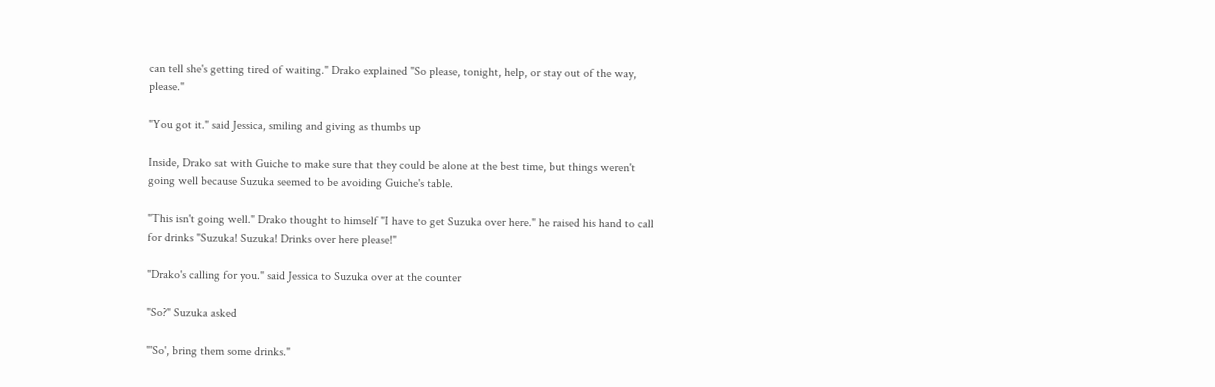can tell she's getting tired of waiting." Drako explained "So please, tonight, help, or stay out of the way, please."

"You got it." said Jessica, smiling and giving as thumbs up

Inside, Drako sat with Guiche to make sure that they could be alone at the best time, but things weren't going well because Suzuka seemed to be avoiding Guiche's table.

"This isn't going well." Drako thought to himself "I have to get Suzuka over here." he raised his hand to call for drinks "Suzuka! Suzuka! Drinks over here please!"

"Drako's calling for you." said Jessica to Suzuka over at the counter

"So?" Suzuka asked

"'So', bring them some drinks."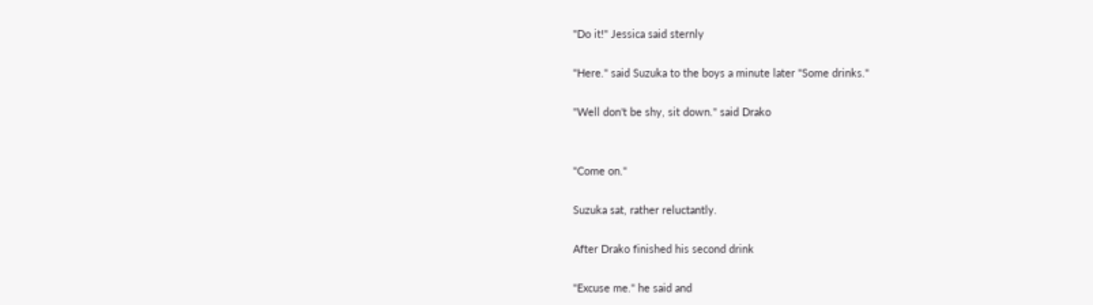"Do it!" Jessica said sternly

"Here." said Suzuka to the boys a minute later "Some drinks."

"Well don't be shy, sit down." said Drako


"Come on."

Suzuka sat, rather reluctantly.

After Drako finished his second drink

"Excuse me." he said and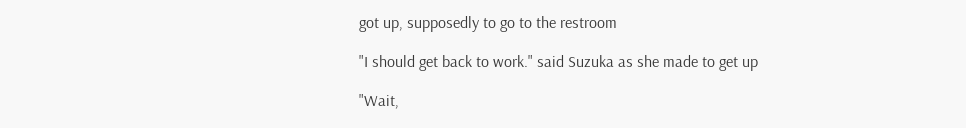got up, supposedly to go to the restroom

"I should get back to work." said Suzuka as she made to get up

"Wait,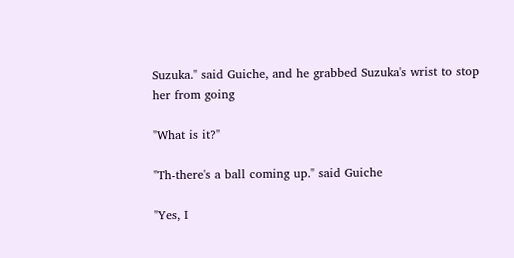Suzuka." said Guiche, and he grabbed Suzuka's wrist to stop her from going

"What is it?"

"Th-there's a ball coming up." said Guiche

"Yes, I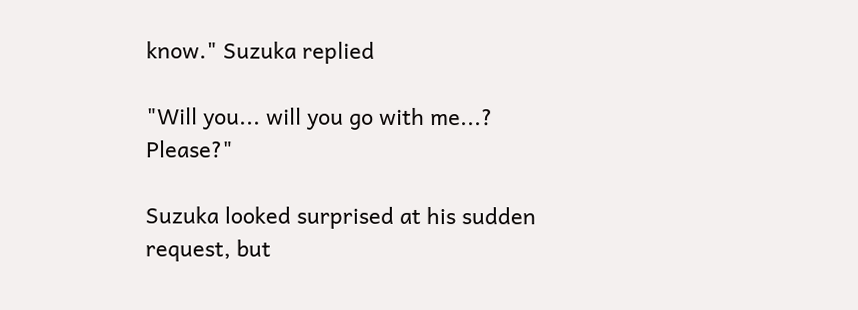know." Suzuka replied

"Will you... will you go with me...? Please?"

Suzuka looked surprised at his sudden request, but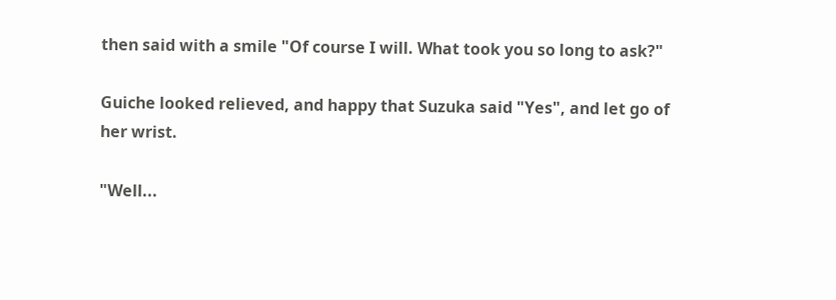then said with a smile "Of course I will. What took you so long to ask?"

Guiche looked relieved, and happy that Suzuka said "Yes", and let go of her wrist.

"Well...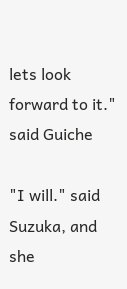lets look forward to it." said Guiche

"I will." said Suzuka, and she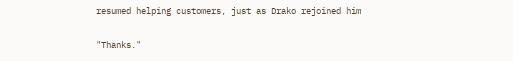resumed helping customers, just as Drako rejoined him

"Thanks."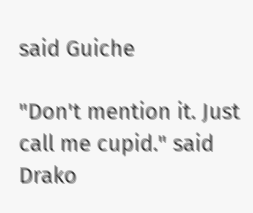said Guiche

"Don't mention it. Just call me cupid." said Drako